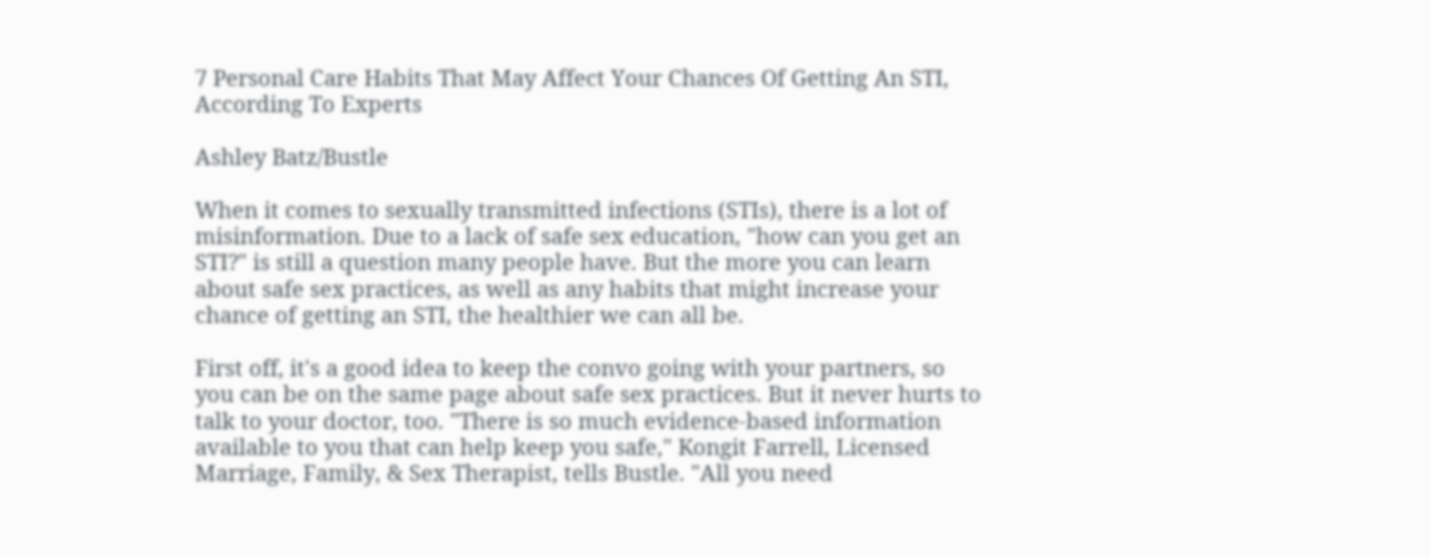7 Personal Care Habits That May Affect Your Chances Of Getting An STI, According To Experts

Ashley Batz/Bustle

When it comes to sexually transmitted infections (STIs), there is a lot of misinformation. Due to a lack of safe sex education, "how can you get an STI?" is still a question many people have. But the more you can learn about safe sex practices, as well as any habits that might increase your chance of getting an STI, the healthier we can all be.

First off, it's a good idea to keep the convo going with your partners, so you can be on the same page about safe sex practices. But it never hurts to talk to your doctor, too. "There is so much evidence-based information available to you that can help keep you safe," Kongit Farrell, Licensed Marriage, Family, & Sex Therapist, tells Bustle. "All you need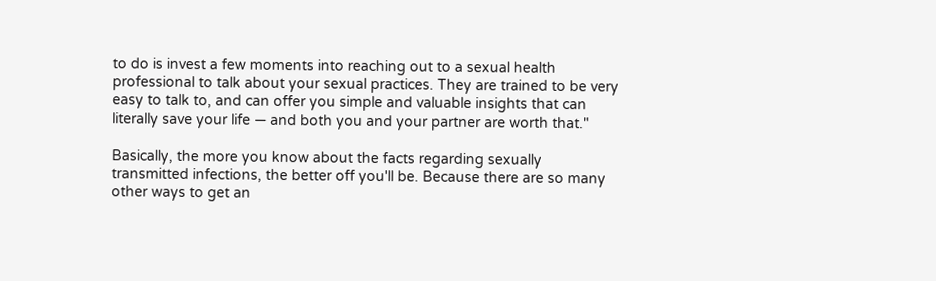to do is invest a few moments into reaching out to a sexual health professional to talk about your sexual practices. They are trained to be very easy to talk to, and can offer you simple and valuable insights that can literally save your life — and both you and your partner are worth that."

Basically, the more you know about the facts regarding sexually transmitted infections, the better off you'll be. Because there are so many other ways to get an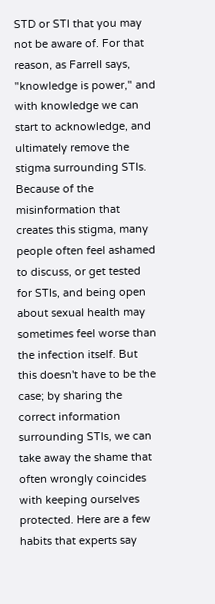STD or STI that you may not be aware of. For that reason, as Farrell says, "knowledge is power," and with knowledge we can start to acknowledge, and ultimately remove the stigma surrounding STIs. Because of the misinformation that creates this stigma, many people often feel ashamed to discuss, or get tested for STIs, and being open about sexual health may sometimes feel worse than the infection itself. But this doesn't have to be the case; by sharing the correct information surrounding STIs, we can take away the shame that often wrongly coincides with keeping ourselves protected. Here are a few habits that experts say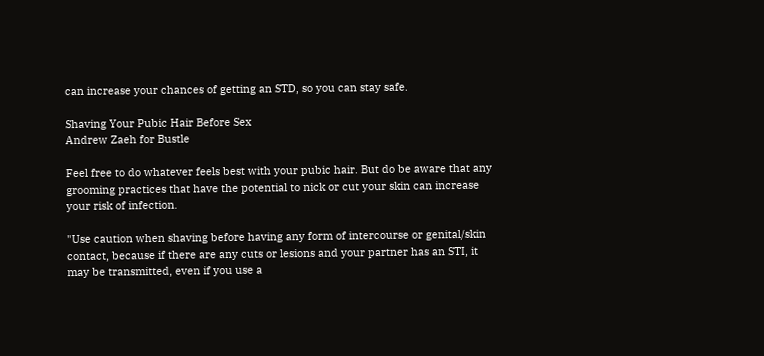can increase your chances of getting an STD, so you can stay safe.

Shaving Your Pubic Hair Before Sex
Andrew Zaeh for Bustle

Feel free to do whatever feels best with your pubic hair. But do be aware that any grooming practices that have the potential to nick or cut your skin can increase your risk of infection.

"Use caution when shaving before having any form of intercourse or genital/skin contact, because if there are any cuts or lesions and your partner has an STI, it may be transmitted, even if you use a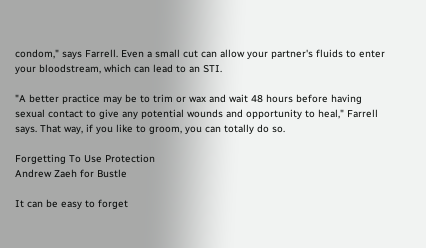condom," says Farrell. Even a small cut can allow your partner's fluids to enter your bloodstream, which can lead to an STI.

"A better practice may be to trim or wax and wait 48 hours before having sexual contact to give any potential wounds and opportunity to heal," Farrell says. That way, if you like to groom, you can totally do so.

Forgetting To Use Protection
Andrew Zaeh for Bustle

It can be easy to forget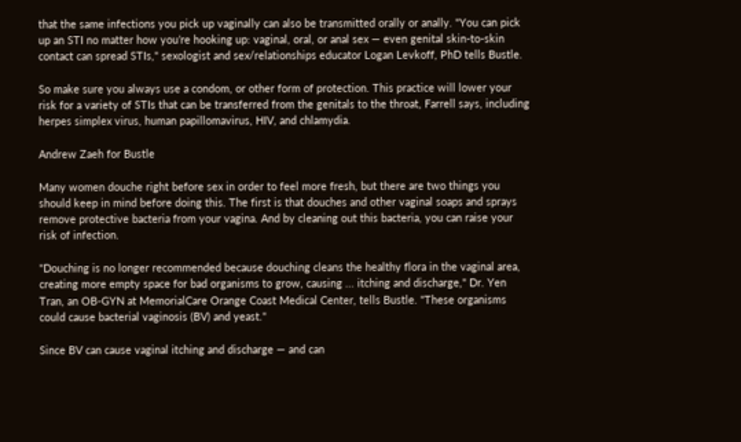that the same infections you pick up vaginally can also be transmitted orally or anally. "You can pick up an STI no matter how you’re hooking up: vaginal, oral, or anal sex — even genital skin-to-skin contact can spread STIs," sexologist and sex/relationships educator Logan Levkoff, PhD tells Bustle.

So make sure you always use a condom, or other form of protection. This practice will lower your risk for a variety of STIs that can be transferred from the genitals to the throat, Farrell says, including herpes simplex virus, human papillomavirus, HIV, and chlamydia.

Andrew Zaeh for Bustle

Many women douche right before sex in order to feel more fresh, but there are two things you should keep in mind before doing this. The first is that douches and other vaginal soaps and sprays remove protective bacteria from your vagina. And by cleaning out this bacteria, you can raise your risk of infection.

"Douching is no longer recommended because douching cleans the healthy flora in the vaginal area, creating more empty space for bad organisms to grow, causing ... itching and discharge," Dr. Yen Tran, an OB-GYN at MemorialCare Orange Coast Medical Center, tells Bustle. "These organisms could cause bacterial vaginosis (BV) and yeast."

Since BV can cause vaginal itching and discharge — and can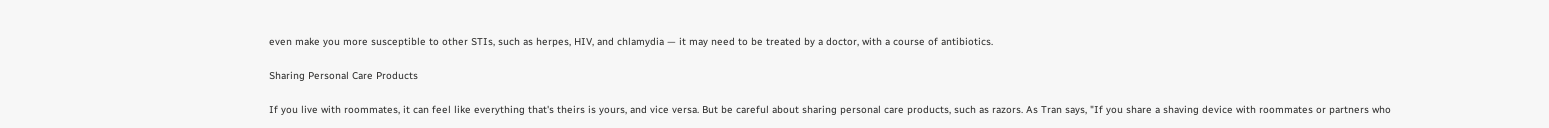even make you more susceptible to other STIs, such as herpes, HIV, and chlamydia — it may need to be treated by a doctor, with a course of antibiotics.

Sharing Personal Care Products

If you live with roommates, it can feel like everything that's theirs is yours, and vice versa. But be careful about sharing personal care products, such as razors. As Tran says, "If you share a shaving device with roommates or partners who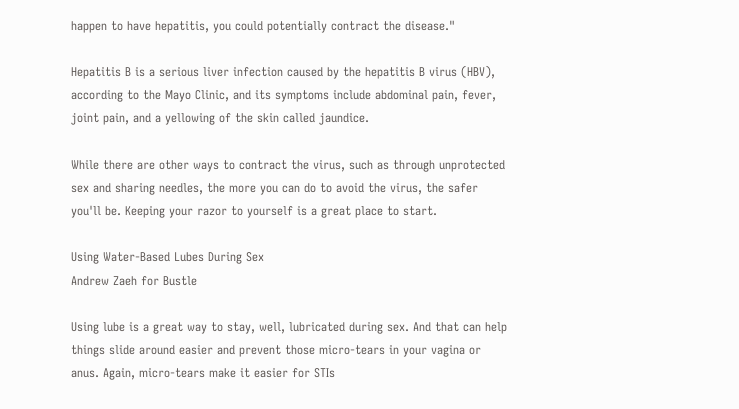happen to have hepatitis, you could potentially contract the disease."

Hepatitis B is a serious liver infection caused by the hepatitis B virus (HBV), according to the Mayo Clinic, and its symptoms include abdominal pain, fever, joint pain, and a yellowing of the skin called jaundice.

While there are other ways to contract the virus, such as through unprotected sex and sharing needles, the more you can do to avoid the virus, the safer you'll be. Keeping your razor to yourself is a great place to start.

Using Water-Based Lubes During Sex
Andrew Zaeh for Bustle

Using lube is a great way to stay, well, lubricated during sex. And that can help things slide around easier and prevent those micro-tears in your vagina or anus. Again, micro-tears make it easier for STIs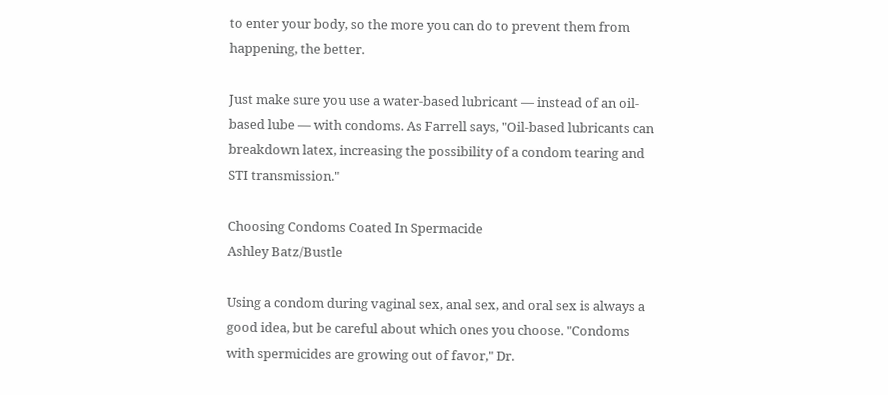to enter your body, so the more you can do to prevent them from happening, the better.

Just make sure you use a water-based lubricant — instead of an oil-based lube — with condoms. As Farrell says, "Oil-based lubricants can breakdown latex, increasing the possibility of a condom tearing and STI transmission."

Choosing Condoms Coated In Spermacide
Ashley Batz/Bustle

Using a condom during vaginal sex, anal sex, and oral sex is always a good idea, but be careful about which ones you choose. "Condoms with spermicides are growing out of favor," Dr.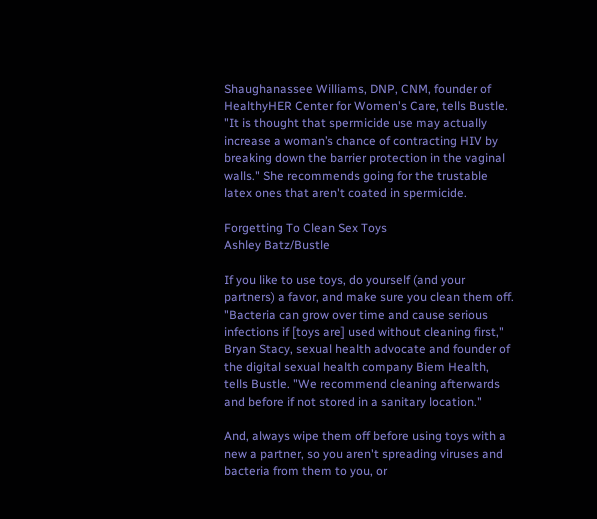Shaughanassee Williams, DNP, CNM, founder of HealthyHER Center for Women's Care, tells Bustle. "It is thought that spermicide use may actually increase a woman’s chance of contracting HIV by breaking down the barrier protection in the vaginal walls." She recommends going for the trustable latex ones that aren't coated in spermicide.

Forgetting To Clean Sex Toys
Ashley Batz/Bustle

If you like to use toys, do yourself (and your partners) a favor, and make sure you clean them off. "Bacteria can grow over time and cause serious infections if [toys are] used without cleaning first," Bryan Stacy, sexual health advocate and founder of the digital sexual health company Biem Health, tells Bustle. "We recommend cleaning afterwards and before if not stored in a sanitary location."

And, always wipe them off before using toys with a new a partner, so you aren't spreading viruses and bacteria from them to you, or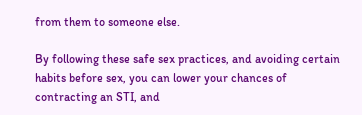from them to someone else.

By following these safe sex practices, and avoiding certain habits before sex, you can lower your chances of contracting an STI, and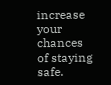increase your chances of staying safe.